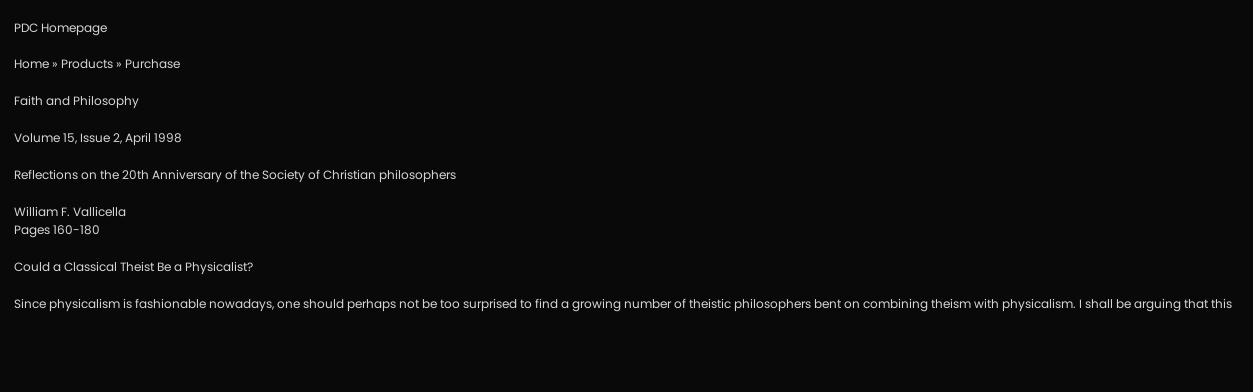PDC Homepage

Home » Products » Purchase

Faith and Philosophy

Volume 15, Issue 2, April 1998

Reflections on the 20th Anniversary of the Society of Christian philosophers

William F. Vallicella
Pages 160-180

Could a Classical Theist Be a Physicalist?

Since physicalism is fashionable nowadays, one should perhaps not be too surprised to find a growing number of theistic philosophers bent on combining theism with physicalism. I shall be arguing that this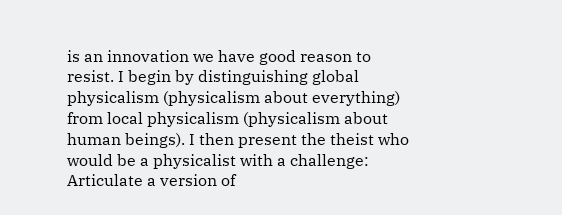is an innovation we have good reason to resist. I begin by distinguishing global physicalism (physicalism about everything) from local physicalism (physicalism about human beings). I then present the theist who would be a physicalist with a challenge: Articulate a version of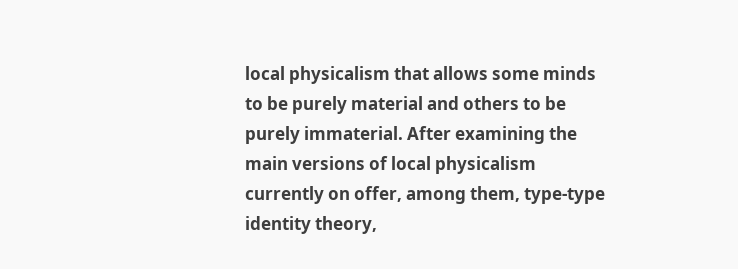local physicalism that allows some minds to be purely material and others to be purely immaterial. After examining the main versions of local physicalism currently on offer, among them, type-type identity theory,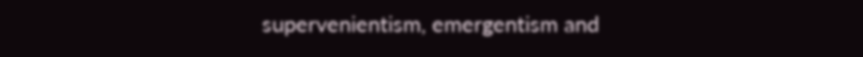supervenientism, emergentism and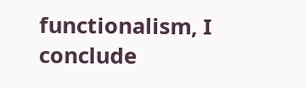functionalism, I conclude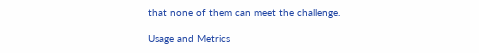that none of them can meet the challenge.

Usage and Metrics